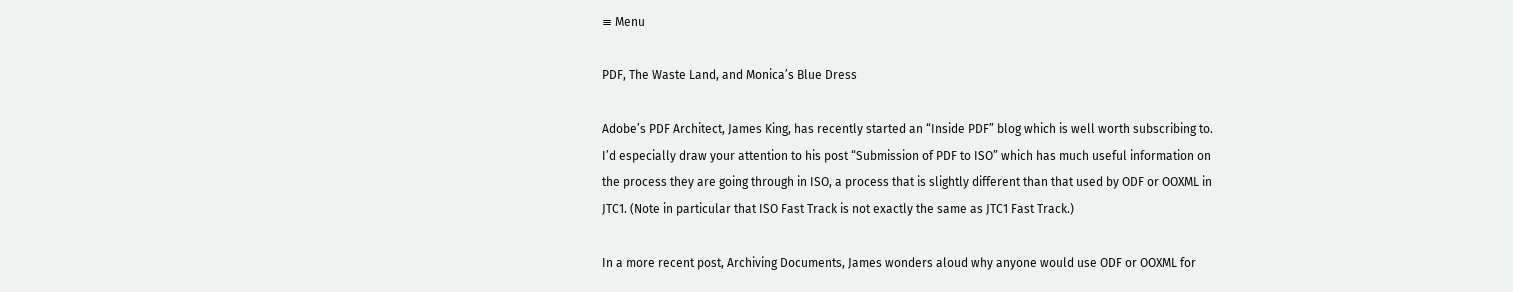≡ Menu

PDF, The Waste Land, and Monica’s Blue Dress

Adobe’s PDF Architect, James King, has recently started an “Inside PDF” blog which is well worth subscribing to. I’d especially draw your attention to his post “Submission of PDF to ISO” which has much useful information on the process they are going through in ISO, a process that is slightly different than that used by ODF or OOXML in JTC1. (Note in particular that ISO Fast Track is not exactly the same as JTC1 Fast Track.)

In a more recent post, Archiving Documents, James wonders aloud why anyone would use ODF or OOXML for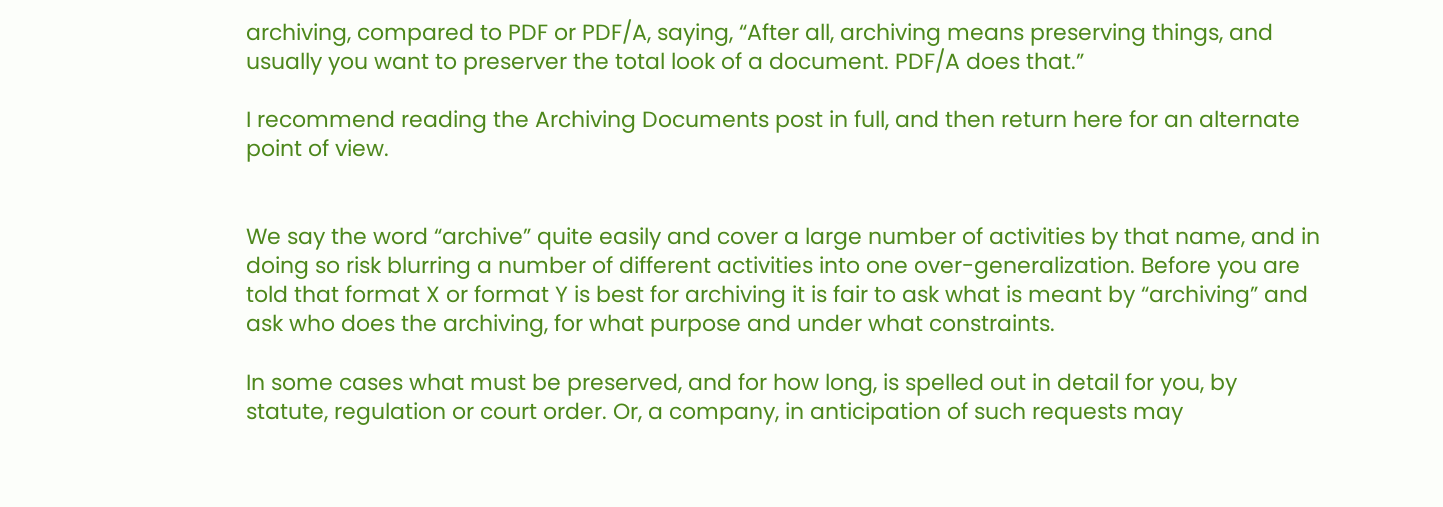archiving, compared to PDF or PDF/A, saying, “After all, archiving means preserving things, and usually you want to preserver the total look of a document. PDF/A does that.”

I recommend reading the Archiving Documents post in full, and then return here for an alternate point of view.


We say the word “archive” quite easily and cover a large number of activities by that name, and in doing so risk blurring a number of different activities into one over-generalization. Before you are told that format X or format Y is best for archiving it is fair to ask what is meant by “archiving” and ask who does the archiving, for what purpose and under what constraints.

In some cases what must be preserved, and for how long, is spelled out in detail for you, by statute, regulation or court order. Or, a company, in anticipation of such requests may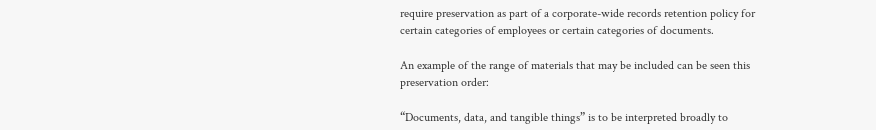require preservation as part of a corporate-wide records retention policy for certain categories of employees or certain categories of documents.

An example of the range of materials that may be included can be seen this preservation order:

“Documents, data, and tangible things” is to be interpreted broadly to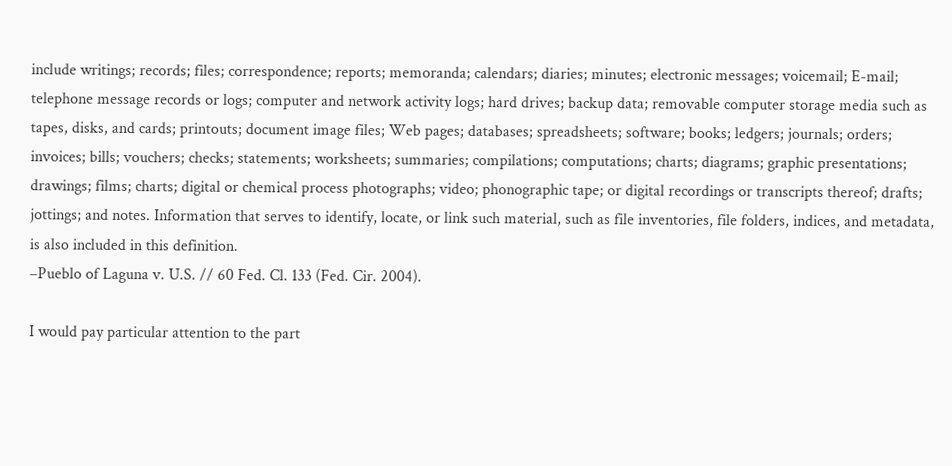include writings; records; files; correspondence; reports; memoranda; calendars; diaries; minutes; electronic messages; voicemail; E-mail; telephone message records or logs; computer and network activity logs; hard drives; backup data; removable computer storage media such as tapes, disks, and cards; printouts; document image files; Web pages; databases; spreadsheets; software; books; ledgers; journals; orders; invoices; bills; vouchers; checks; statements; worksheets; summaries; compilations; computations; charts; diagrams; graphic presentations; drawings; films; charts; digital or chemical process photographs; video; phonographic tape; or digital recordings or transcripts thereof; drafts; jottings; and notes. Information that serves to identify, locate, or link such material, such as file inventories, file folders, indices, and metadata, is also included in this definition.
–Pueblo of Laguna v. U.S. // 60 Fed. Cl. 133 (Fed. Cir. 2004).

I would pay particular attention to the part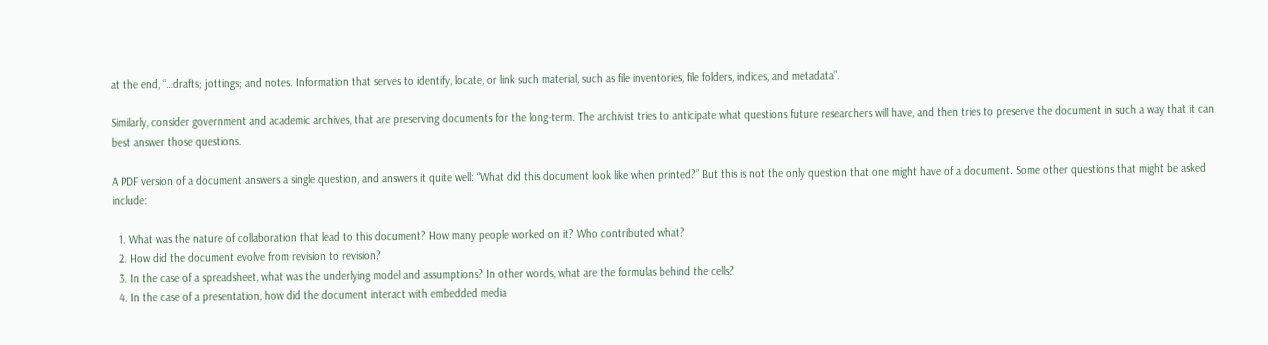at the end, “…drafts; jottings; and notes. Information that serves to identify, locate, or link such material, such as file inventories, file folders, indices, and metadata”.

Similarly, consider government and academic archives, that are preserving documents for the long-term. The archivist tries to anticipate what questions future researchers will have, and then tries to preserve the document in such a way that it can best answer those questions.

A PDF version of a document answers a single question, and answers it quite well: “What did this document look like when printed?” But this is not the only question that one might have of a document. Some other questions that might be asked include:

  1. What was the nature of collaboration that lead to this document? How many people worked on it? Who contributed what?
  2. How did the document evolve from revision to revision?
  3. In the case of a spreadsheet, what was the underlying model and assumptions? In other words, what are the formulas behind the cells?
  4. In the case of a presentation, how did the document interact with embedded media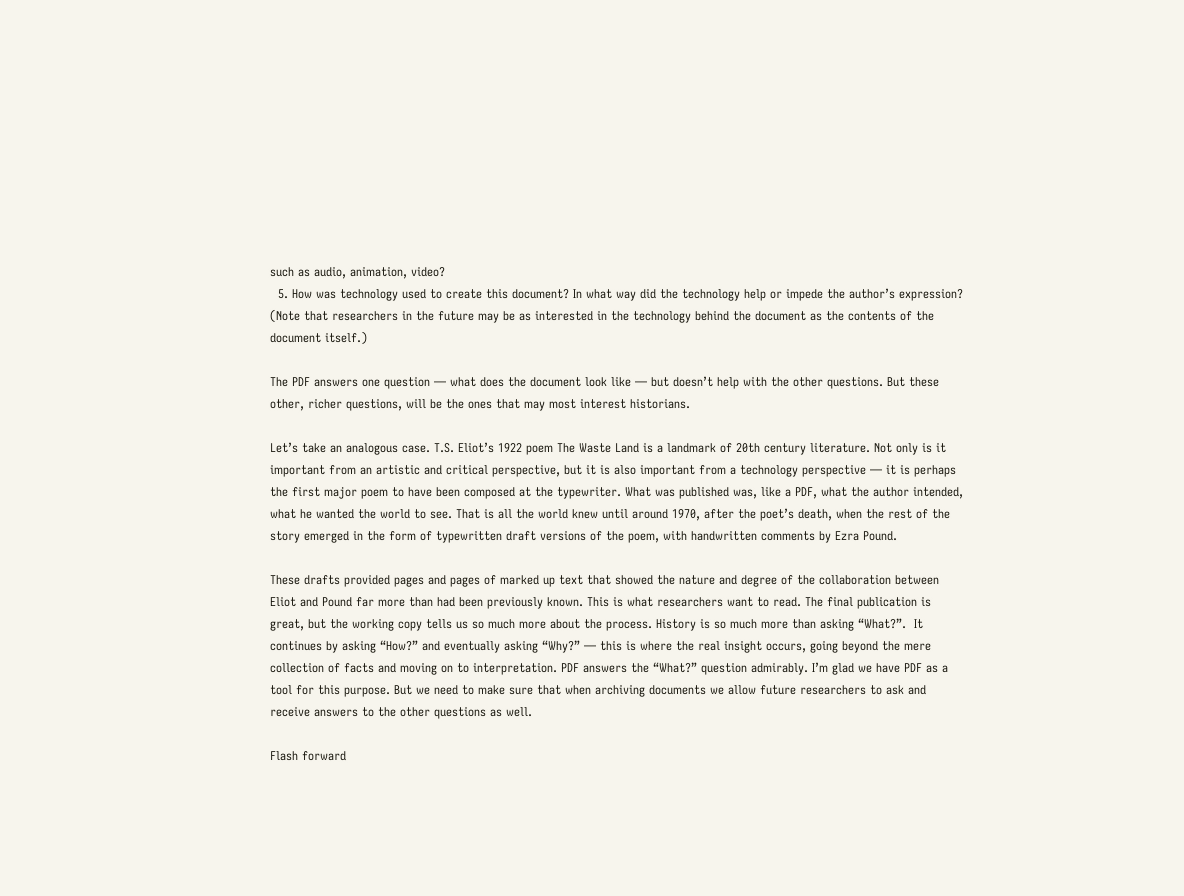such as audio, animation, video?
  5. How was technology used to create this document? In what way did the technology help or impede the author’s expression? (Note that researchers in the future may be as interested in the technology behind the document as the contents of the document itself.)

The PDF answers one question — what does the document look like — but doesn’t help with the other questions. But these other, richer questions, will be the ones that may most interest historians.

Let’s take an analogous case. T.S. Eliot’s 1922 poem The Waste Land is a landmark of 20th century literature. Not only is it important from an artistic and critical perspective, but it is also important from a technology perspective — it is perhaps the first major poem to have been composed at the typewriter. What was published was, like a PDF, what the author intended, what he wanted the world to see. That is all the world knew until around 1970, after the poet’s death, when the rest of the story emerged in the form of typewritten draft versions of the poem, with handwritten comments by Ezra Pound.

These drafts provided pages and pages of marked up text that showed the nature and degree of the collaboration between Eliot and Pound far more than had been previously known. This is what researchers want to read. The final publication is great, but the working copy tells us so much more about the process. History is so much more than asking “What?”.  It continues by asking “How?” and eventually asking “Why?” — this is where the real insight occurs, going beyond the mere collection of facts and moving on to interpretation. PDF answers the “What?” question admirably. I’m glad we have PDF as a tool for this purpose. But we need to make sure that when archiving documents we allow future researchers to ask and receive answers to the other questions as well.

Flash forward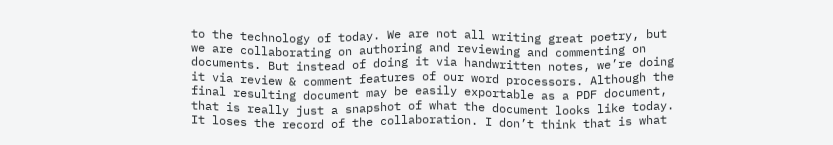to the technology of today. We are not all writing great poetry, but we are collaborating on authoring and reviewing and commenting on documents. But instead of doing it via handwritten notes, we’re doing it via review & comment features of our word processors. Although the final resulting document may be easily exportable as a PDF document, that is really just a snapshot of what the document looks like today. It loses the record of the collaboration. I don’t think that is what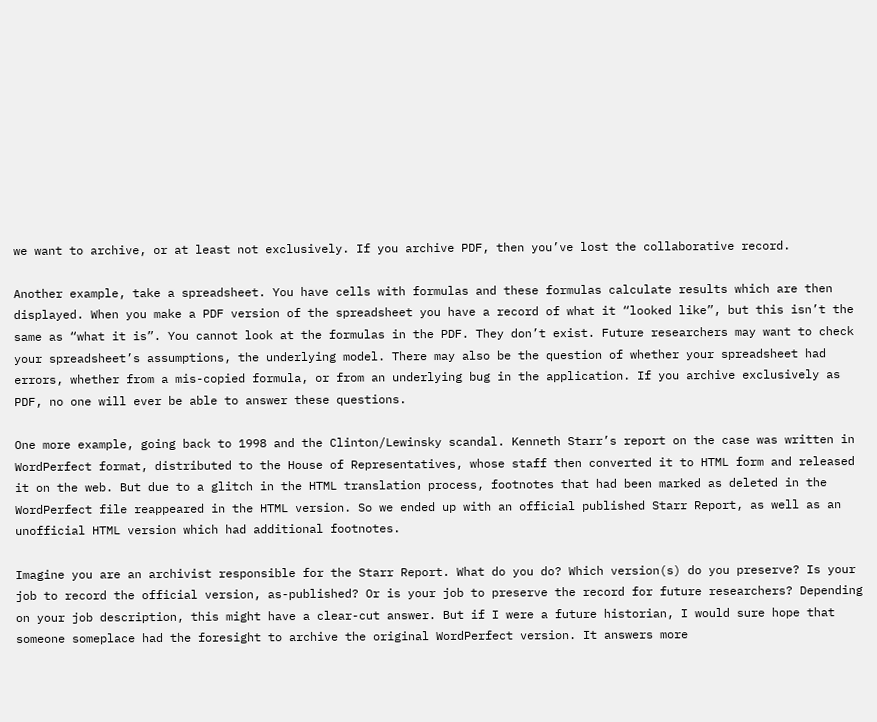we want to archive, or at least not exclusively. If you archive PDF, then you’ve lost the collaborative record.

Another example, take a spreadsheet. You have cells with formulas and these formulas calculate results which are then displayed. When you make a PDF version of the spreadsheet you have a record of what it “looked like”, but this isn’t the same as “what it is”. You cannot look at the formulas in the PDF. They don’t exist. Future researchers may want to check your spreadsheet’s assumptions, the underlying model. There may also be the question of whether your spreadsheet had errors, whether from a mis-copied formula, or from an underlying bug in the application. If you archive exclusively as PDF, no one will ever be able to answer these questions.

One more example, going back to 1998 and the Clinton/Lewinsky scandal. Kenneth Starr’s report on the case was written in WordPerfect format, distributed to the House of Representatives, whose staff then converted it to HTML form and released it on the web. But due to a glitch in the HTML translation process, footnotes that had been marked as deleted in the WordPerfect file reappeared in the HTML version. So we ended up with an official published Starr Report, as well as an unofficial HTML version which had additional footnotes.

Imagine you are an archivist responsible for the Starr Report. What do you do? Which version(s) do you preserve? Is your job to record the official version, as-published? Or is your job to preserve the record for future researchers? Depending on your job description, this might have a clear-cut answer. But if I were a future historian, I would sure hope that someone someplace had the foresight to archive the original WordPerfect version. It answers more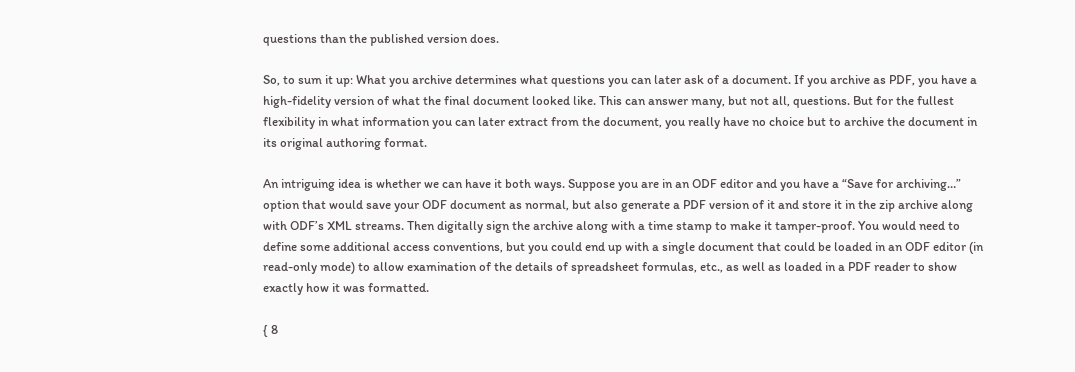questions than the published version does.

So, to sum it up: What you archive determines what questions you can later ask of a document. If you archive as PDF, you have a high-fidelity version of what the final document looked like. This can answer many, but not all, questions. But for the fullest flexibility in what information you can later extract from the document, you really have no choice but to archive the document in its original authoring format.

An intriguing idea is whether we can have it both ways. Suppose you are in an ODF editor and you have a “Save for archiving…” option that would save your ODF document as normal, but also generate a PDF version of it and store it in the zip archive along with ODF’s XML streams. Then digitally sign the archive along with a time stamp to make it tamper-proof. You would need to define some additional access conventions, but you could end up with a single document that could be loaded in an ODF editor (in read-only mode) to allow examination of the details of spreadsheet formulas, etc., as well as loaded in a PDF reader to show exactly how it was formatted.

{ 8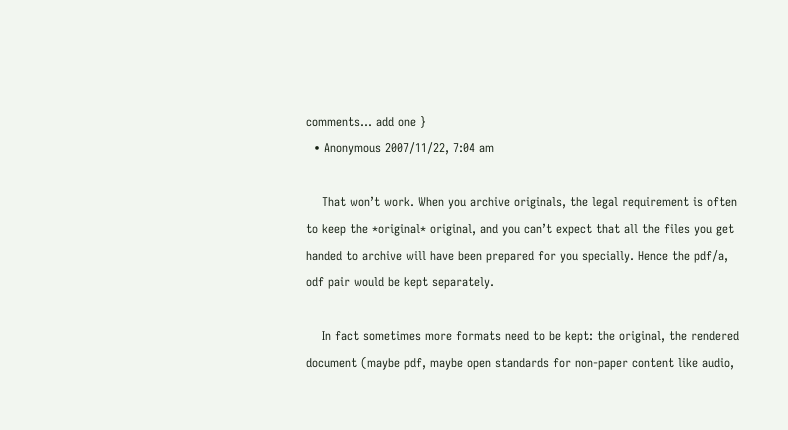comments… add one }
  • Anonymous 2007/11/22, 7:04 am

    That won’t work. When you archive originals, the legal requirement is often to keep the *original* original, and you can’t expect that all the files you get handed to archive will have been prepared for you specially. Hence the pdf/a, odf pair would be kept separately.

    In fact sometimes more formats need to be kept: the original, the rendered document (maybe pdf, maybe open standards for non-paper content like audio,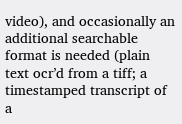video), and occasionally an additional searchable format is needed (plain text ocr’d from a tiff; a timestamped transcript of a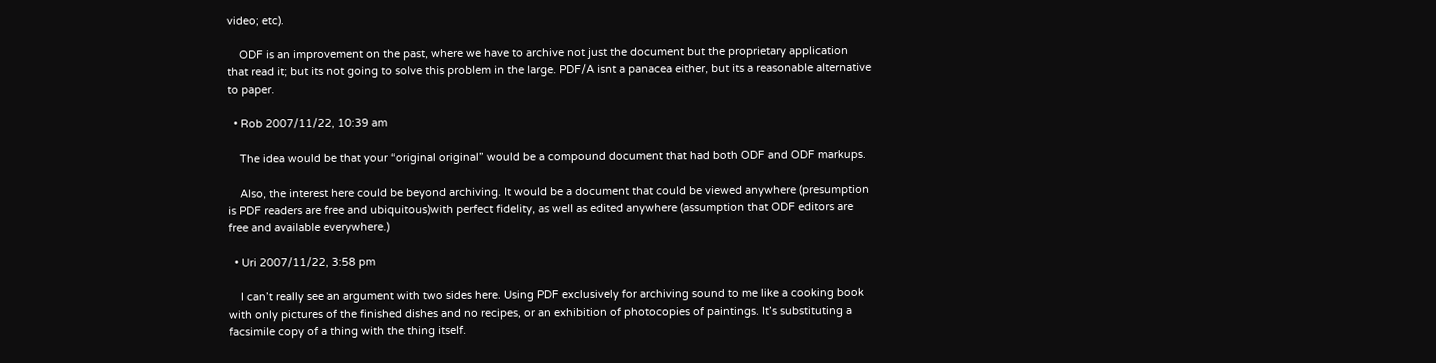video; etc).

    ODF is an improvement on the past, where we have to archive not just the document but the proprietary application that read it; but its not going to solve this problem in the large. PDF/A isnt a panacea either, but its a reasonable alternative to paper.

  • Rob 2007/11/22, 10:39 am

    The idea would be that your “original original” would be a compound document that had both ODF and ODF markups.

    Also, the interest here could be beyond archiving. It would be a document that could be viewed anywhere (presumption is PDF readers are free and ubiquitous)with perfect fidelity, as well as edited anywhere (assumption that ODF editors are free and available everywhere.)

  • Uri 2007/11/22, 3:58 pm

    I can’t really see an argument with two sides here. Using PDF exclusively for archiving sound to me like a cooking book with only pictures of the finished dishes and no recipes, or an exhibition of photocopies of paintings. It’s substituting a facsimile copy of a thing with the thing itself.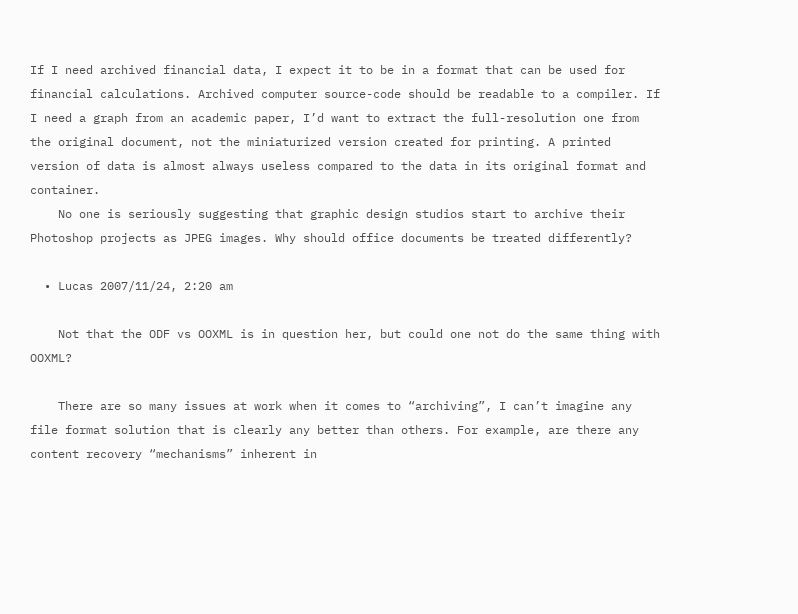If I need archived financial data, I expect it to be in a format that can be used for financial calculations. Archived computer source-code should be readable to a compiler. If I need a graph from an academic paper, I’d want to extract the full-resolution one from the original document, not the miniaturized version created for printing. A printed version of data is almost always useless compared to the data in its original format and container.
    No one is seriously suggesting that graphic design studios start to archive their Photoshop projects as JPEG images. Why should office documents be treated differently?

  • Lucas 2007/11/24, 2:20 am

    Not that the ODF vs OOXML is in question her, but could one not do the same thing with OOXML?

    There are so many issues at work when it comes to “archiving”, I can’t imagine any file format solution that is clearly any better than others. For example, are there any content recovery “mechanisms” inherent in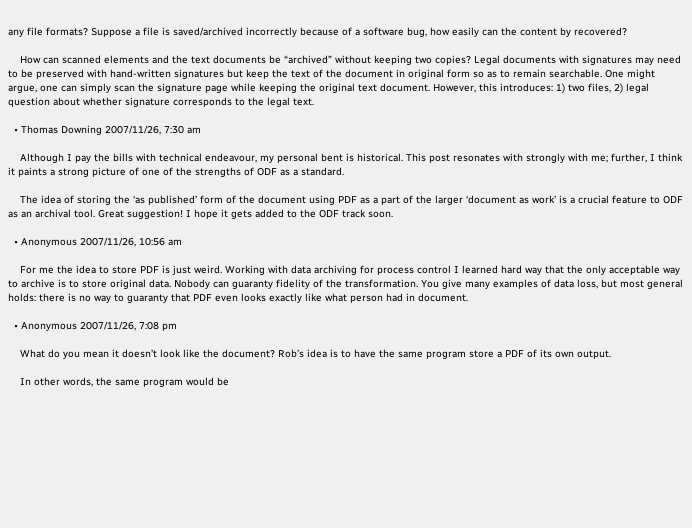any file formats? Suppose a file is saved/archived incorrectly because of a software bug, how easily can the content by recovered?

    How can scanned elements and the text documents be “archived” without keeping two copies? Legal documents with signatures may need to be preserved with hand-written signatures but keep the text of the document in original form so as to remain searchable. One might argue, one can simply scan the signature page while keeping the original text document. However, this introduces: 1) two files, 2) legal question about whether signature corresponds to the legal text.

  • Thomas Downing 2007/11/26, 7:30 am

    Although I pay the bills with technical endeavour, my personal bent is historical. This post resonates with strongly with me; further, I think it paints a strong picture of one of the strengths of ODF as a standard.

    The idea of storing the ‘as published’ form of the document using PDF as a part of the larger ‘document as work’ is a crucial feature to ODF as an archival tool. Great suggestion! I hope it gets added to the ODF track soon.

  • Anonymous 2007/11/26, 10:56 am

    For me the idea to store PDF is just weird. Working with data archiving for process control I learned hard way that the only acceptable way to archive is to store original data. Nobody can guaranty fidelity of the transformation. You give many examples of data loss, but most general holds: there is no way to guaranty that PDF even looks exactly like what person had in document.

  • Anonymous 2007/11/26, 7:08 pm

    What do you mean it doesn’t look like the document? Rob’s idea is to have the same program store a PDF of its own output.

    In other words, the same program would be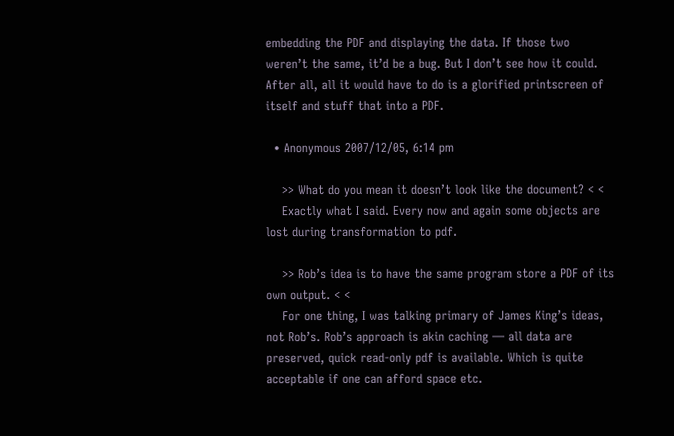embedding the PDF and displaying the data. If those two weren’t the same, it’d be a bug. But I don’t see how it could. After all, all it would have to do is a glorified printscreen of itself and stuff that into a PDF.

  • Anonymous 2007/12/05, 6:14 pm

    >> What do you mean it doesn’t look like the document? < <
    Exactly what I said. Every now and again some objects are lost during transformation to pdf.

    >> Rob’s idea is to have the same program store a PDF of its own output. < <
    For one thing, I was talking primary of James King’s ideas, not Rob’s. Rob’s approach is akin caching — all data are preserved, quick read-only pdf is available. Which is quite acceptable if one can afford space etc.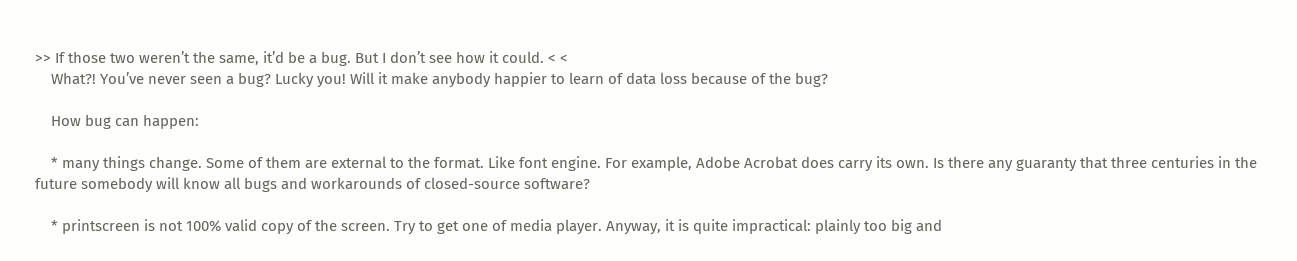>> If those two weren’t the same, it’d be a bug. But I don’t see how it could. < <
    What?! You’ve never seen a bug? Lucky you! Will it make anybody happier to learn of data loss because of the bug?

    How bug can happen:

    * many things change. Some of them are external to the format. Like font engine. For example, Adobe Acrobat does carry its own. Is there any guaranty that three centuries in the future somebody will know all bugs and workarounds of closed-source software?

    * printscreen is not 100% valid copy of the screen. Try to get one of media player. Anyway, it is quite impractical: plainly too big and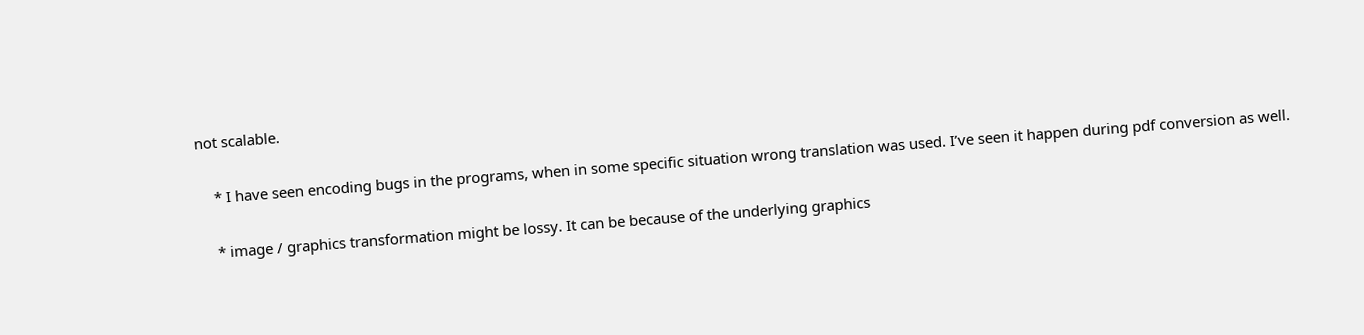not scalable.

    * I have seen encoding bugs in the programs, when in some specific situation wrong translation was used. I’ve seen it happen during pdf conversion as well.

    * image / graphics transformation might be lossy. It can be because of the underlying graphics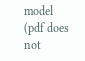model (pdf does not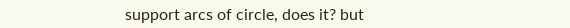support arcs of circle, does it? but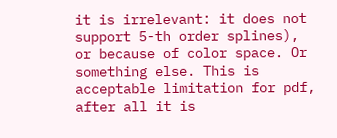it is irrelevant: it does not support 5-th order splines), or because of color space. Or something else. This is acceptable limitation for pdf, after all it is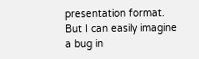presentation format. But I can easily imagine a bug in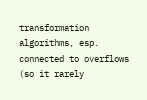transformation algorithms, esp. connected to overflows (so it rarely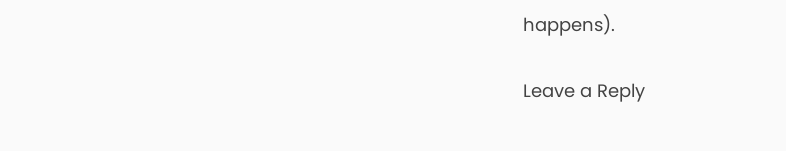happens).

Leave a Reply